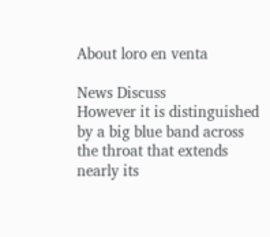About loro en venta

News Discuss
However it is distinguished by a big blue band across the throat that extends nearly its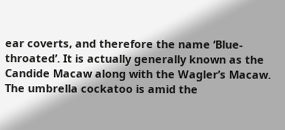ear coverts, and therefore the name ‘Blue-throated’. It is actually generally known as the Candide Macaw along with the Wagler’s Macaw. The umbrella cockatoo is amid the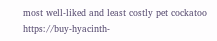most well-liked and least costly pet cockatoo https://buy-hyacinth-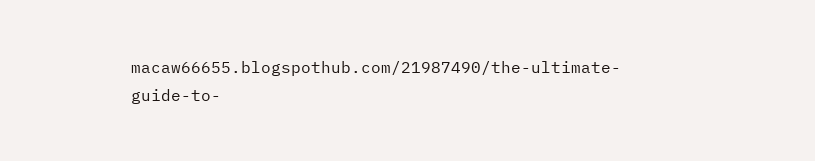macaw66655.blogspothub.com/21987490/the-ultimate-guide-to-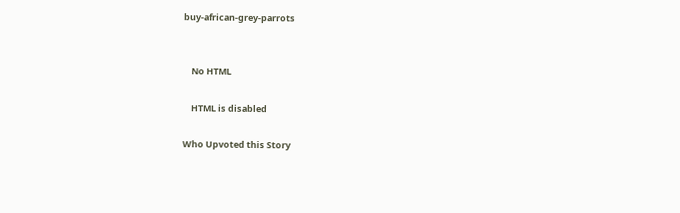buy-african-grey-parrots


    No HTML

    HTML is disabled

Who Upvoted this Story